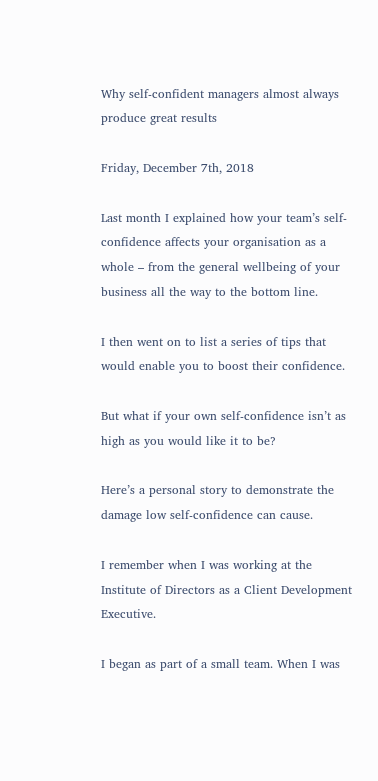Why self-confident managers almost always produce great results

Friday, December 7th, 2018

Last month I explained how your team’s self-confidence affects your organisation as a whole – from the general wellbeing of your business all the way to the bottom line.

I then went on to list a series of tips that would enable you to boost their confidence.

But what if your own self-confidence isn’t as high as you would like it to be?

Here’s a personal story to demonstrate the damage low self-confidence can cause.

I remember when I was working at the Institute of Directors as a Client Development Executive.

I began as part of a small team. When I was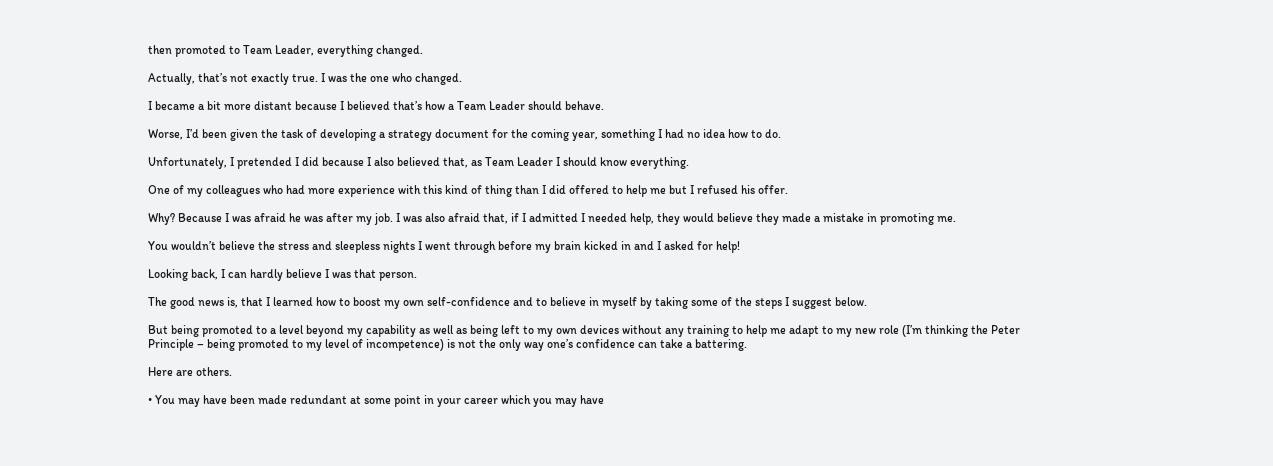then promoted to Team Leader, everything changed.

Actually, that’s not exactly true. I was the one who changed.

I became a bit more distant because I believed that’s how a Team Leader should behave.

Worse, I’d been given the task of developing a strategy document for the coming year, something I had no idea how to do.

Unfortunately, I pretended I did because I also believed that, as Team Leader I should know everything.

One of my colleagues who had more experience with this kind of thing than I did offered to help me but I refused his offer.

Why? Because I was afraid he was after my job. I was also afraid that, if I admitted I needed help, they would believe they made a mistake in promoting me.

You wouldn’t believe the stress and sleepless nights I went through before my brain kicked in and I asked for help!

Looking back, I can hardly believe I was that person.

The good news is, that I learned how to boost my own self-confidence and to believe in myself by taking some of the steps I suggest below.

But being promoted to a level beyond my capability as well as being left to my own devices without any training to help me adapt to my new role (I’m thinking the Peter Principle – being promoted to my level of incompetence) is not the only way one’s confidence can take a battering.

Here are others.

• You may have been made redundant at some point in your career which you may have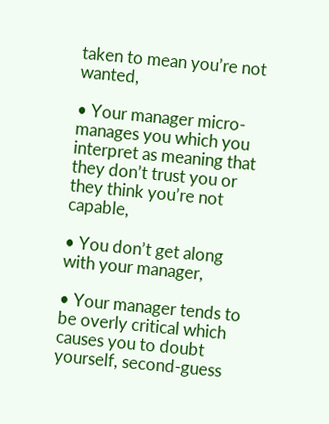taken to mean you’re not wanted,

• Your manager micro-manages you which you interpret as meaning that they don’t trust you or they think you’re not capable,

• You don’t get along with your manager,

• Your manager tends to be overly critical which causes you to doubt yourself, second-guess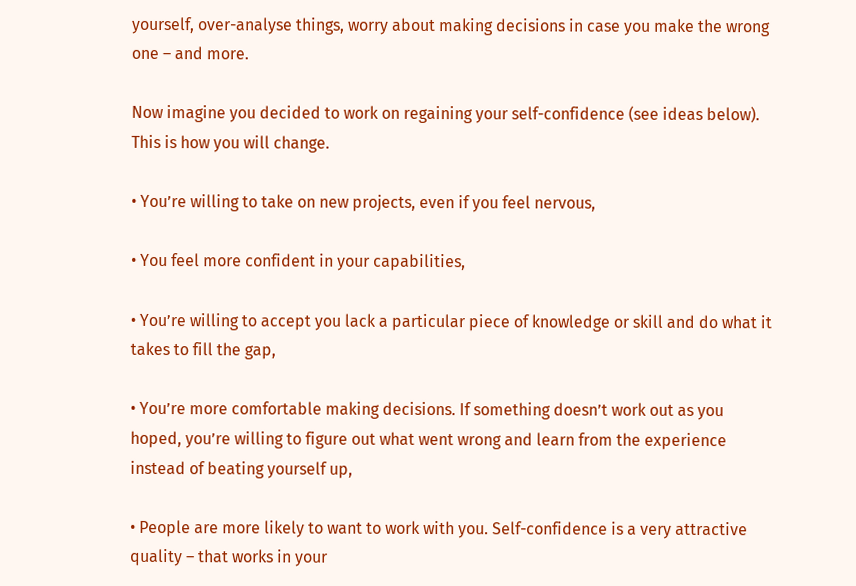yourself, over-analyse things, worry about making decisions in case you make the wrong one – and more.

Now imagine you decided to work on regaining your self-confidence (see ideas below). This is how you will change.

• You’re willing to take on new projects, even if you feel nervous,

• You feel more confident in your capabilities,

• You’re willing to accept you lack a particular piece of knowledge or skill and do what it takes to fill the gap,

• You’re more comfortable making decisions. If something doesn’t work out as you hoped, you’re willing to figure out what went wrong and learn from the experience instead of beating yourself up,

• People are more likely to want to work with you. Self-confidence is a very attractive quality – that works in your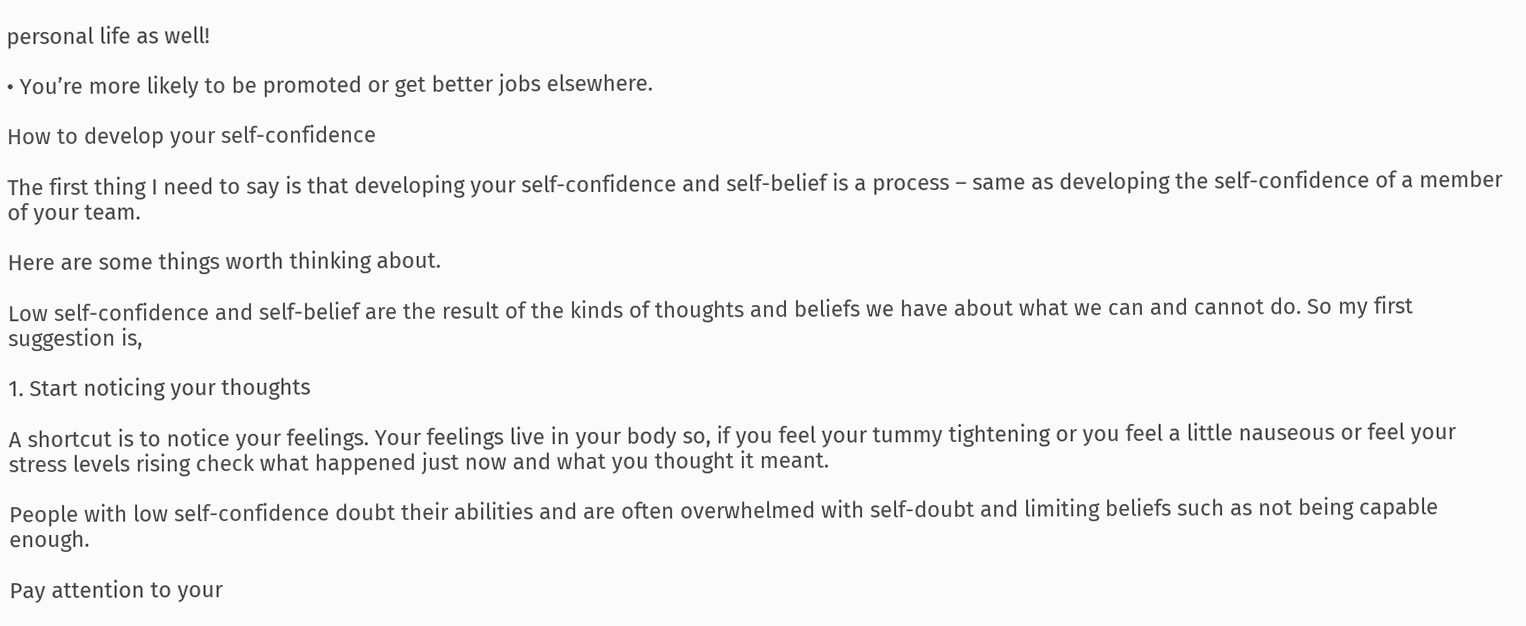personal life as well!

• You’re more likely to be promoted or get better jobs elsewhere.

How to develop your self-confidence

The first thing I need to say is that developing your self-confidence and self-belief is a process – same as developing the self-confidence of a member of your team.

Here are some things worth thinking about.

Low self-confidence and self-belief are the result of the kinds of thoughts and beliefs we have about what we can and cannot do. So my first suggestion is,

1. Start noticing your thoughts

A shortcut is to notice your feelings. Your feelings live in your body so, if you feel your tummy tightening or you feel a little nauseous or feel your stress levels rising check what happened just now and what you thought it meant.

People with low self-confidence doubt their abilities and are often overwhelmed with self-doubt and limiting beliefs such as not being capable enough.

Pay attention to your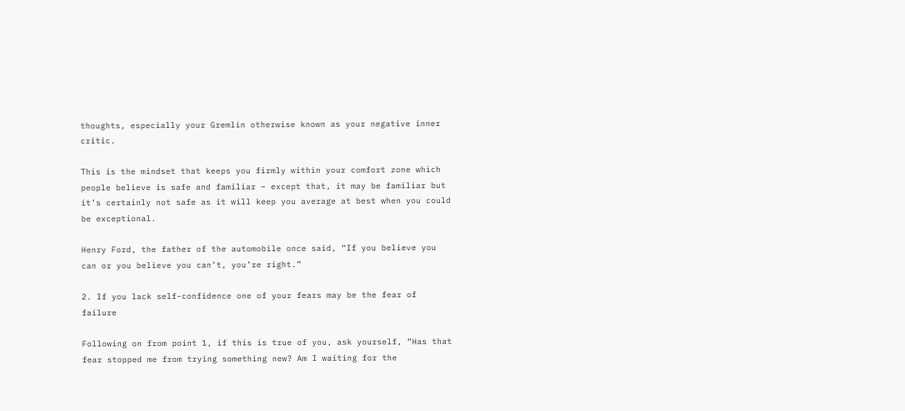thoughts, especially your Gremlin otherwise known as your negative inner critic.

This is the mindset that keeps you firmly within your comfort zone which people believe is safe and familiar – except that, it may be familiar but it’s certainly not safe as it will keep you average at best when you could be exceptional.

Henry Ford, the father of the automobile once said, “If you believe you can or you believe you can’t, you’re right.”

2. If you lack self-confidence one of your fears may be the fear of failure

Following on from point 1, if this is true of you, ask yourself, “Has that fear stopped me from trying something new? Am I waiting for the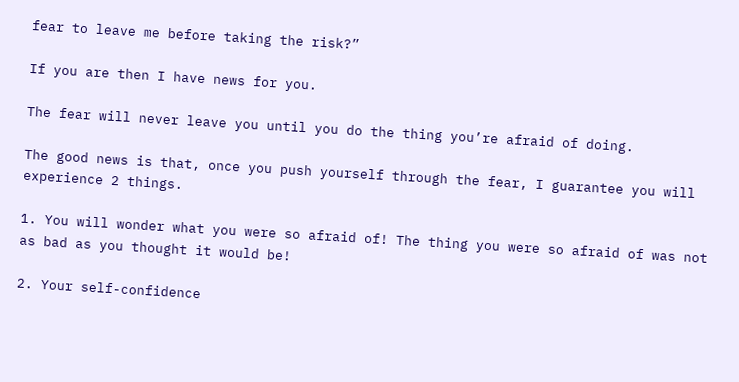fear to leave me before taking the risk?”

If you are then I have news for you.

The fear will never leave you until you do the thing you’re afraid of doing.

The good news is that, once you push yourself through the fear, I guarantee you will experience 2 things.

1. You will wonder what you were so afraid of! The thing you were so afraid of was not as bad as you thought it would be!

2. Your self-confidence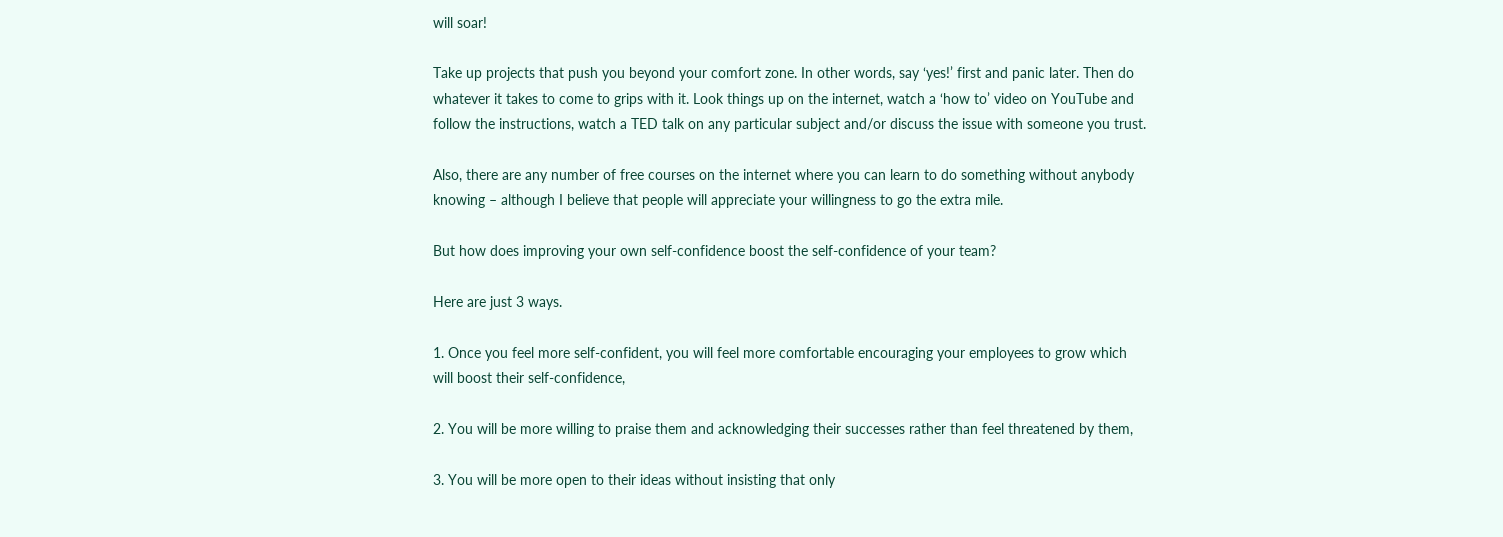will soar!

Take up projects that push you beyond your comfort zone. In other words, say ‘yes!’ first and panic later. Then do whatever it takes to come to grips with it. Look things up on the internet, watch a ‘how to’ video on YouTube and follow the instructions, watch a TED talk on any particular subject and/or discuss the issue with someone you trust.

Also, there are any number of free courses on the internet where you can learn to do something without anybody knowing – although I believe that people will appreciate your willingness to go the extra mile.

But how does improving your own self-confidence boost the self-confidence of your team?

Here are just 3 ways.

1. Once you feel more self-confident, you will feel more comfortable encouraging your employees to grow which will boost their self-confidence,

2. You will be more willing to praise them and acknowledging their successes rather than feel threatened by them,

3. You will be more open to their ideas without insisting that only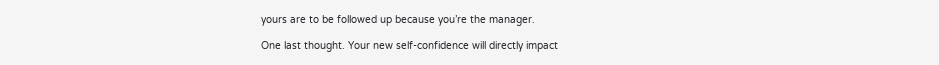yours are to be followed up because you’re the manager.

One last thought. Your new self-confidence will directly impact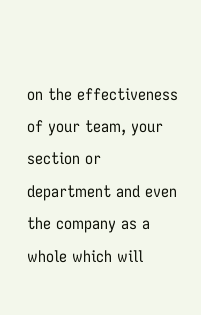on the effectiveness of your team, your section or department and even the company as a whole which will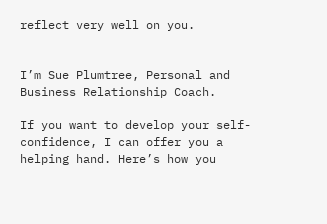reflect very well on you.


I’m Sue Plumtree, Personal and Business Relationship Coach.

If you want to develop your self-confidence, I can offer you a helping hand. Here’s how you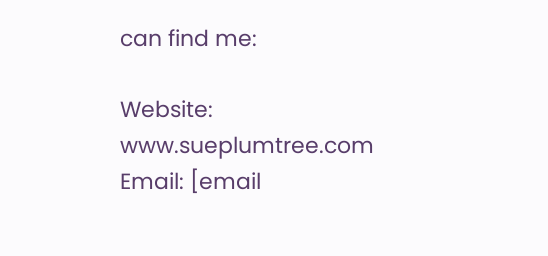can find me:

Website: www.sueplumtree.com
Email: [email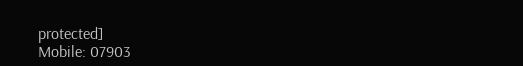protected]
Mobile: 07903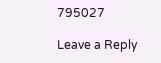795027

Leave a Reply